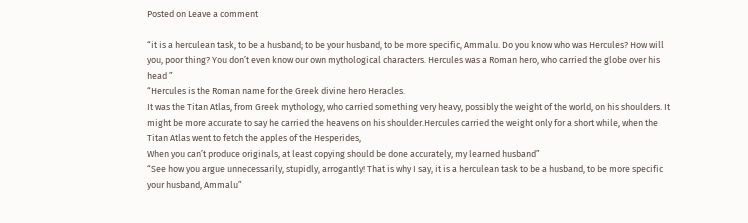Posted on Leave a comment

“it is a herculean task, to be a husband; to be your husband, to be more specific, Ammalu. Do you know who was Hercules? How will you, poor thing? You don’t even know our own mythological characters. Hercules was a Roman hero, who carried the globe over his head ”
“Hercules is the Roman name for the Greek divine hero Heracles.
It was the Titan Atlas, from Greek mythology, who carried something very heavy, possibly the weight of the world, on his shoulders. It might be more accurate to say he carried the heavens on his shoulder.Hercules carried the weight only for a short while, when the Titan Atlas went to fetch the apples of the Hesperides,
When you can’t produce originals, at least copying should be done accurately, my learned husband”
“See how you argue unnecessarily, stupidly, arrogantly! That is why I say, it is a herculean task to be a husband, to be more specific your husband, Ammalu”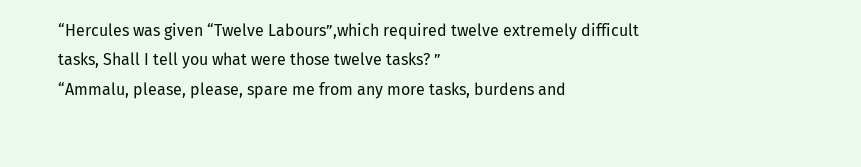“Hercules was given “Twelve Labours”,which required twelve extremely difficult tasks, Shall I tell you what were those twelve tasks? ”
“Ammalu, please, please, spare me from any more tasks, burdens and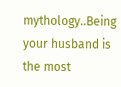mythology..Being your husband is the most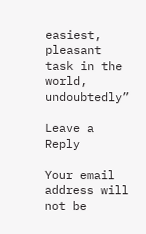easiest, pleasant task in the world, undoubtedly”

Leave a Reply

Your email address will not be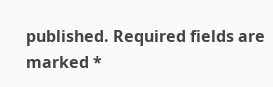published. Required fields are marked *